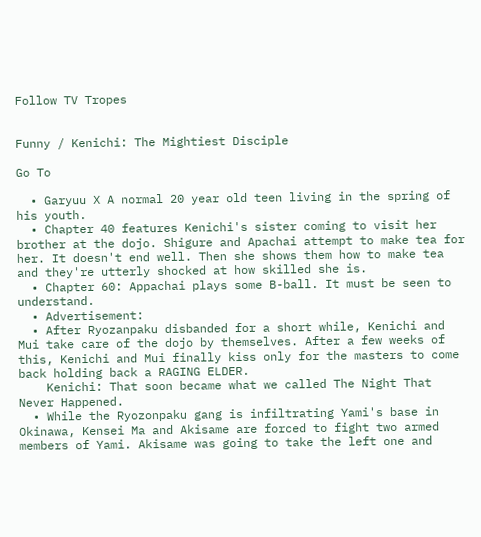Follow TV Tropes


Funny / Kenichi: The Mightiest Disciple

Go To

  • Garyuu X A normal 20 year old teen living in the spring of his youth.
  • Chapter 40 features Kenichi's sister coming to visit her brother at the dojo. Shigure and Apachai attempt to make tea for her. It doesn't end well. Then she shows them how to make tea and they're utterly shocked at how skilled she is.
  • Chapter 60: Appachai plays some B-ball. It must be seen to understand.
  • Advertisement:
  • After Ryozanpaku disbanded for a short while, Kenichi and Mui take care of the dojo by themselves. After a few weeks of this, Kenichi and Mui finally kiss only for the masters to come back holding back a RAGING ELDER.
    Kenichi: That soon became what we called The Night That Never Happened.
  • While the Ryozonpaku gang is infiltrating Yami's base in Okinawa, Kensei Ma and Akisame are forced to fight two armed members of Yami. Akisame was going to take the left one and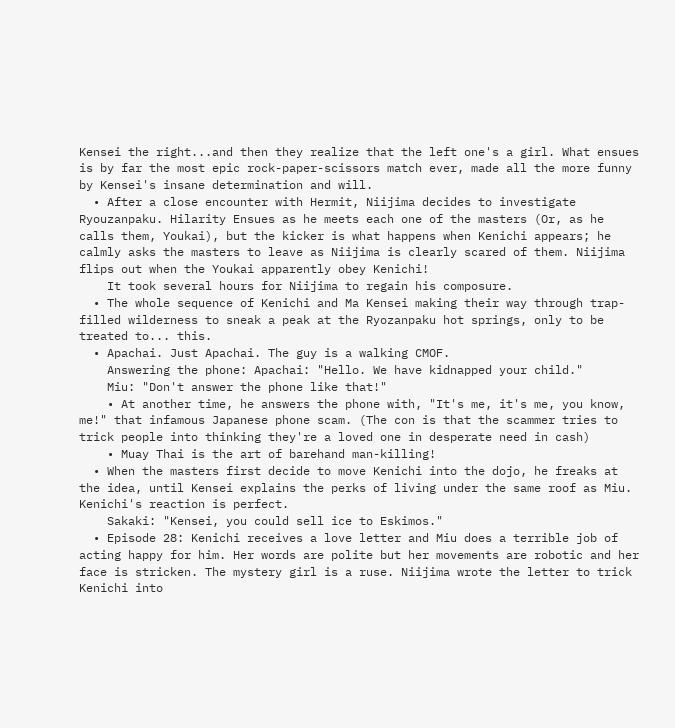Kensei the right...and then they realize that the left one's a girl. What ensues is by far the most epic rock-paper-scissors match ever, made all the more funny by Kensei's insane determination and will.
  • After a close encounter with Hermit, Niijima decides to investigate Ryouzanpaku. Hilarity Ensues as he meets each one of the masters (Or, as he calls them, Youkai), but the kicker is what happens when Kenichi appears; he calmly asks the masters to leave as Niijima is clearly scared of them. Niijima flips out when the Youkai apparently obey Kenichi!
    It took several hours for Niijima to regain his composure.
  • The whole sequence of Kenichi and Ma Kensei making their way through trap-filled wilderness to sneak a peak at the Ryozanpaku hot springs, only to be treated to... this.
  • Apachai. Just Apachai. The guy is a walking CMOF.
    Answering the phone: Apachai: "Hello. We have kidnapped your child."
    Miu: "Don't answer the phone like that!"
    • At another time, he answers the phone with, "It's me, it's me, you know, me!" that infamous Japanese phone scam. (The con is that the scammer tries to trick people into thinking they're a loved one in desperate need in cash)
    • Muay Thai is the art of barehand man-killing!
  • When the masters first decide to move Kenichi into the dojo, he freaks at the idea, until Kensei explains the perks of living under the same roof as Miu. Kenichi's reaction is perfect.
    Sakaki: "Kensei, you could sell ice to Eskimos."
  • Episode 28: Kenichi receives a love letter and Miu does a terrible job of acting happy for him. Her words are polite but her movements are robotic and her face is stricken. The mystery girl is a ruse. Niijima wrote the letter to trick Kenichi into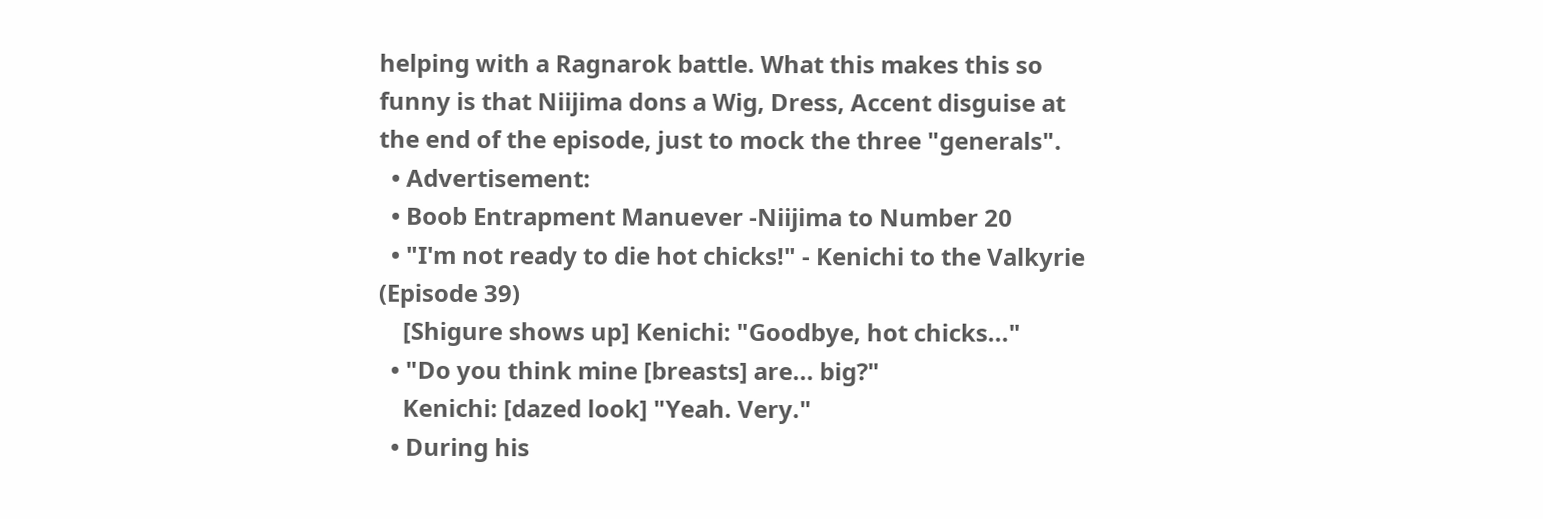helping with a Ragnarok battle. What this makes this so funny is that Niijima dons a Wig, Dress, Accent disguise at the end of the episode, just to mock the three "generals".
  • Advertisement:
  • Boob Entrapment Manuever -Niijima to Number 20
  • "I'm not ready to die hot chicks!" - Kenichi to the Valkyrie (Episode 39)
    [Shigure shows up] Kenichi: "Goodbye, hot chicks..."
  • "Do you think mine [breasts] are... big?"
    Kenichi: [dazed look] "Yeah. Very."
  • During his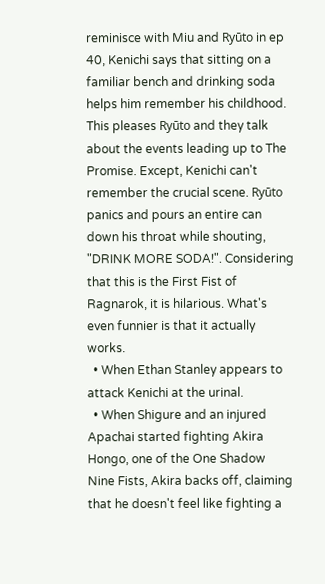reminisce with Miu and Ryūto in ep 40, Kenichi says that sitting on a familiar bench and drinking soda helps him remember his childhood. This pleases Ryūto and they talk about the events leading up to The Promise. Except, Kenichi can't remember the crucial scene. Ryūto panics and pours an entire can down his throat while shouting, "DRINK MORE SODA!". Considering that this is the First Fist of Ragnarok, it is hilarious. What's even funnier is that it actually works.
  • When Ethan Stanley appears to attack Kenichi at the urinal.
  • When Shigure and an injured Apachai started fighting Akira Hongo, one of the One Shadow Nine Fists, Akira backs off, claiming that he doesn't feel like fighting a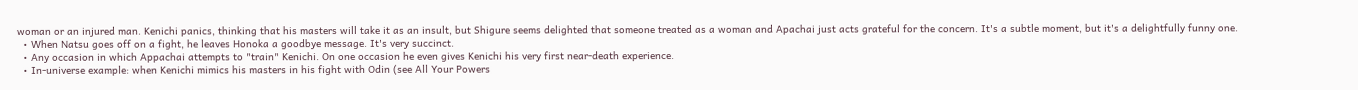woman or an injured man. Kenichi panics, thinking that his masters will take it as an insult, but Shigure seems delighted that someone treated as a woman and Apachai just acts grateful for the concern. It's a subtle moment, but it's a delightfully funny one.
  • When Natsu goes off on a fight, he leaves Honoka a goodbye message. It's very succinct.
  • Any occasion in which Appachai attempts to "train" Kenichi. On one occasion he even gives Kenichi his very first near-death experience.
  • In-universe example: when Kenichi mimics his masters in his fight with Odin (see All Your Powers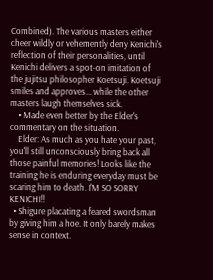Combined). The various masters either cheer wildly or vehemently deny Kenichi's reflection of their personalities, until Kenichi delivers a spot-on imitation of the jujitsu philosopher Koetsuji. Koetsuji smiles and approves... while the other masters laugh themselves sick.
    • Made even better by the Elder's commentary on the situation.
    Elder: As much as you hate your past, you'll still unconsciously bring back all those painful memories! Looks like the training he is enduring everyday must be scaring him to death. I'M SO SORRY KENICHI!!
  • Shigure placating a feared swordsman by giving him a hoe. It only barely makes sense in context.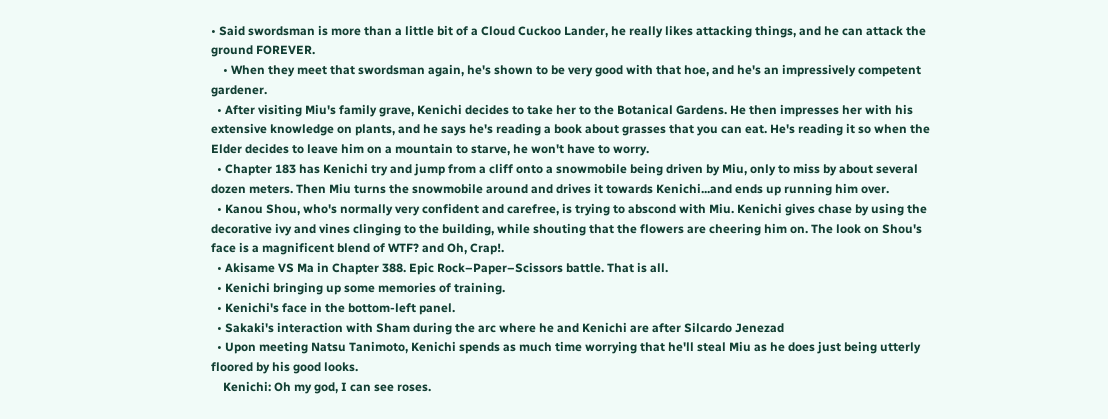• Said swordsman is more than a little bit of a Cloud Cuckoo Lander, he really likes attacking things, and he can attack the ground FOREVER.
    • When they meet that swordsman again, he's shown to be very good with that hoe, and he's an impressively competent gardener.
  • After visiting Miu's family grave, Kenichi decides to take her to the Botanical Gardens. He then impresses her with his extensive knowledge on plants, and he says he's reading a book about grasses that you can eat. He's reading it so when the Elder decides to leave him on a mountain to starve, he won't have to worry.
  • Chapter 183 has Kenichi try and jump from a cliff onto a snowmobile being driven by Miu, only to miss by about several dozen meters. Then Miu turns the snowmobile around and drives it towards Kenichi...and ends up running him over.
  • Kanou Shou, who's normally very confident and carefree, is trying to abscond with Miu. Kenichi gives chase by using the decorative ivy and vines clinging to the building, while shouting that the flowers are cheering him on. The look on Shou's face is a magnificent blend of WTF? and Oh, Crap!.
  • Akisame VS Ma in Chapter 388. Epic Rock–Paper–Scissors battle. That is all.
  • Kenichi bringing up some memories of training.
  • Kenichi's face in the bottom-left panel.
  • Sakaki's interaction with Sham during the arc where he and Kenichi are after Silcardo Jenezad
  • Upon meeting Natsu Tanimoto, Kenichi spends as much time worrying that he'll steal Miu as he does just being utterly floored by his good looks.
    Kenichi: Oh my god, I can see roses.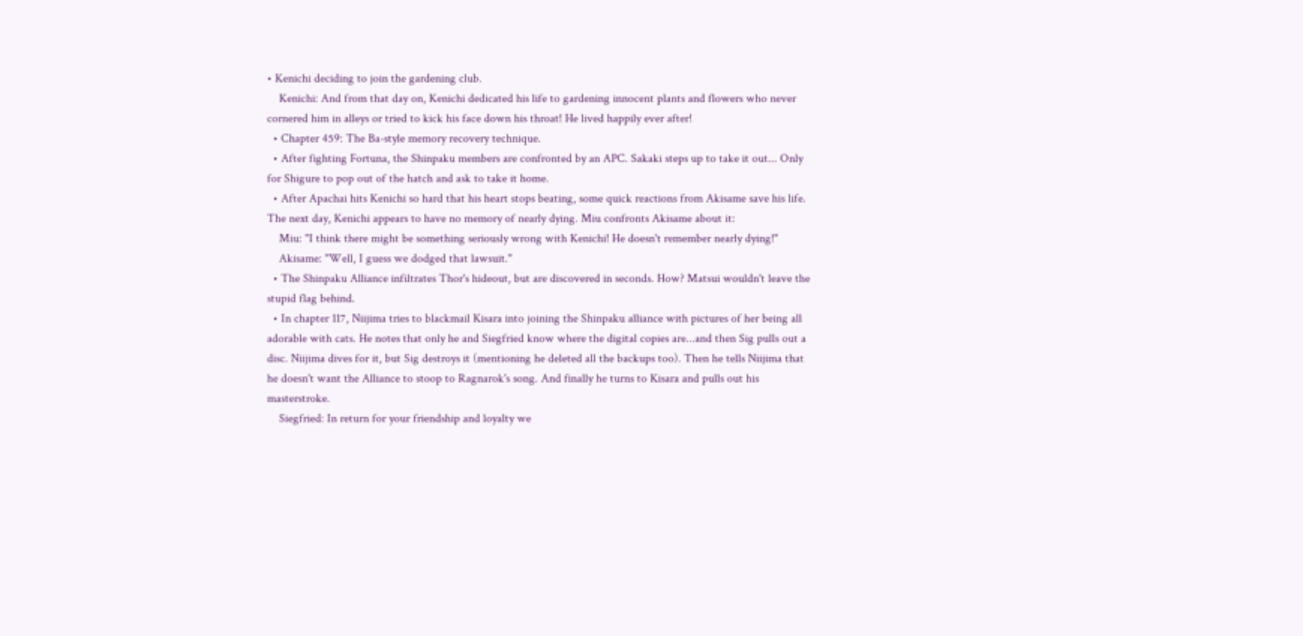• Kenichi deciding to join the gardening club.
    Kenichi: And from that day on, Kenichi dedicated his life to gardening innocent plants and flowers who never cornered him in alleys or tried to kick his face down his throat! He lived happily ever after!
  • Chapter 459: The Ba-style memory recovery technique.
  • After fighting Fortuna, the Shinpaku members are confronted by an APC. Sakaki steps up to take it out... Only for Shigure to pop out of the hatch and ask to take it home.
  • After Apachai hits Kenichi so hard that his heart stops beating, some quick reactions from Akisame save his life. The next day, Kenichi appears to have no memory of nearly dying. Miu confronts Akisame about it:
    Miu: "I think there might be something seriously wrong with Kenichi! He doesn't remember nearly dying!"
    Akisame: "Well, I guess we dodged that lawsuit."
  • The Shinpaku Alliance infiltrates Thor's hideout, but are discovered in seconds. How? Matsui wouldn't leave the stupid flag behind.
  • In chapter 117, Niijima tries to blackmail Kisara into joining the Shinpaku alliance with pictures of her being all adorable with cats. He notes that only he and Siegfried know where the digital copies are...and then Sig pulls out a disc. Niijima dives for it, but Sig destroys it (mentioning he deleted all the backups too). Then he tells Niijima that he doesn't want the Alliance to stoop to Ragnarok's song. And finally he turns to Kisara and pulls out his masterstroke.
    Siegfried: In return for your friendship and loyalty we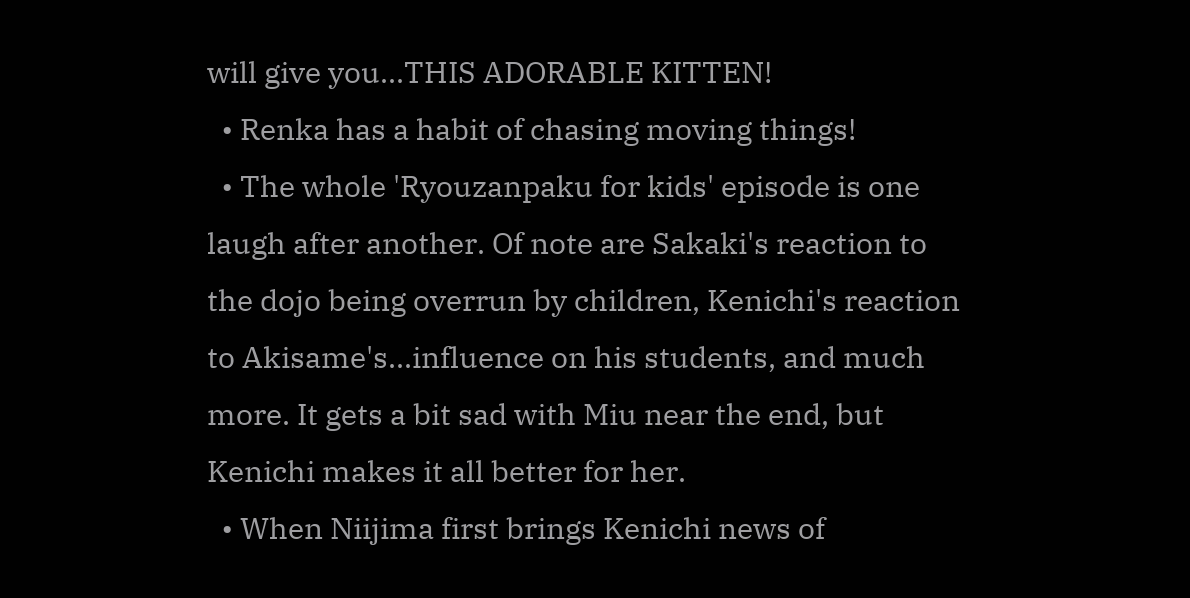will give you...THIS ADORABLE KITTEN!
  • Renka has a habit of chasing moving things!
  • The whole 'Ryouzanpaku for kids' episode is one laugh after another. Of note are Sakaki's reaction to the dojo being overrun by children, Kenichi's reaction to Akisame's...influence on his students, and much more. It gets a bit sad with Miu near the end, but Kenichi makes it all better for her.
  • When Niijima first brings Kenichi news of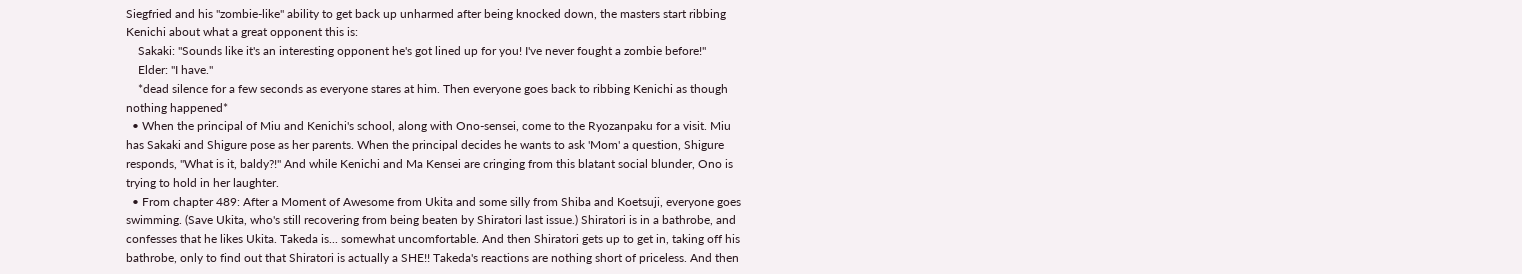Siegfried and his "zombie-like" ability to get back up unharmed after being knocked down, the masters start ribbing Kenichi about what a great opponent this is:
    Sakaki: "Sounds like it's an interesting opponent he's got lined up for you! I've never fought a zombie before!"
    Elder: "I have."
    *dead silence for a few seconds as everyone stares at him. Then everyone goes back to ribbing Kenichi as though nothing happened*
  • When the principal of Miu and Kenichi's school, along with Ono-sensei, come to the Ryozanpaku for a visit. Miu has Sakaki and Shigure pose as her parents. When the principal decides he wants to ask 'Mom' a question, Shigure responds, "What is it, baldy?!" And while Kenichi and Ma Kensei are cringing from this blatant social blunder, Ono is trying to hold in her laughter.
  • From chapter 489: After a Moment of Awesome from Ukita and some silly from Shiba and Koetsuji, everyone goes swimming. (Save Ukita, who's still recovering from being beaten by Shiratori last issue.) Shiratori is in a bathrobe, and confesses that he likes Ukita. Takeda is... somewhat uncomfortable. And then Shiratori gets up to get in, taking off his bathrobe, only to find out that Shiratori is actually a SHE!! Takeda's reactions are nothing short of priceless. And then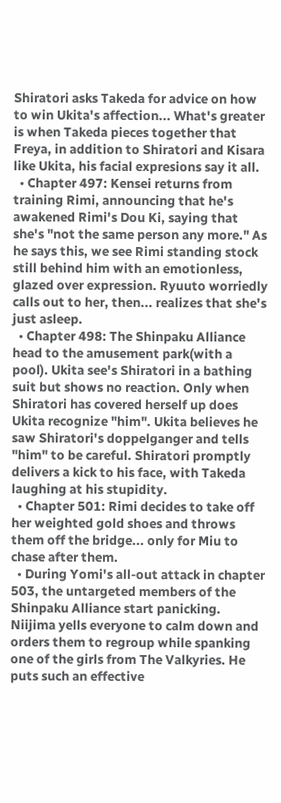Shiratori asks Takeda for advice on how to win Ukita's affection... What's greater is when Takeda pieces together that Freya, in addition to Shiratori and Kisara like Ukita, his facial expresions say it all.
  • Chapter 497: Kensei returns from training Rimi, announcing that he's awakened Rimi's Dou Ki, saying that she's "not the same person any more." As he says this, we see Rimi standing stock still behind him with an emotionless, glazed over expression. Ryuuto worriedly calls out to her, then... realizes that she's just asleep.
  • Chapter 498: The Shinpaku Alliance head to the amusement park(with a pool). Ukita see's Shiratori in a bathing suit but shows no reaction. Only when Shiratori has covered herself up does Ukita recognize "him". Ukita believes he saw Shiratori's doppelganger and tells "him" to be careful. Shiratori promptly delivers a kick to his face, with Takeda laughing at his stupidity.
  • Chapter 501: Rimi decides to take off her weighted gold shoes and throws them off the bridge... only for Miu to chase after them.
  • During Yomi's all-out attack in chapter 503, the untargeted members of the Shinpaku Alliance start panicking. Niijima yells everyone to calm down and orders them to regroup while spanking one of the girls from The Valkyries. He puts such an effective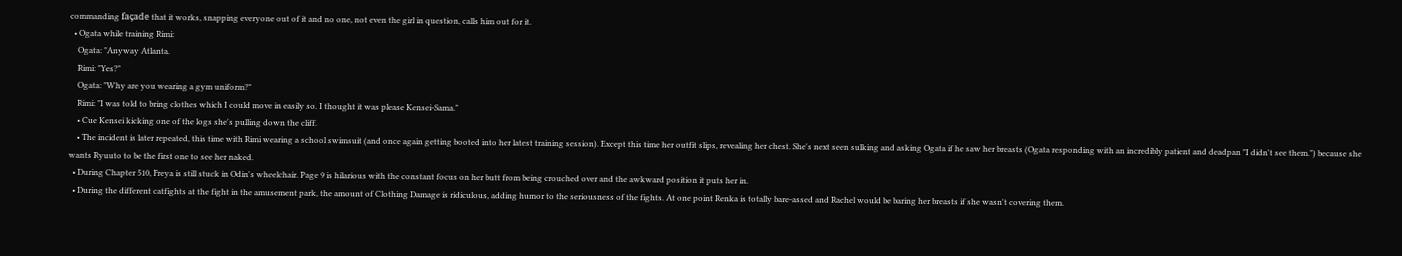commanding façade that it works, snapping everyone out of it and no one, not even the girl in question, calls him out for it.
  • Ogata while training Rimi:
    Ogata: "Anyway Atlanta.
    Rimi: "Yes?"
    Ogata: "Why are you wearing a gym uniform?"
    Rimi: "I was told to bring clothes which I could move in easily so. I thought it was please Kensei-Sama."
    • Cue Kensei kicking one of the logs she's pulling down the cliff.
    • The incident is later repeated, this time with Rimi wearing a school swimsuit (and once again getting booted into her latest training session). Except this time her outfit slips, revealing her chest. She's next seen sulking and asking Ogata if he saw her breasts (Ogata responding with an incredibly patient and deadpan "I didn't see them.") because she wants Ryuuto to be the first one to see her naked.
  • During Chapter 510, Freya is still stuck in Odin's wheelchair. Page 9 is hilarious with the constant focus on her butt from being crouched over and the awkward position it puts her in.
  • During the different catfights at the fight in the amusement park, the amount of Clothing Damage is ridiculous, adding humor to the seriousness of the fights. At one point Renka is totally bare-assed and Rachel would be baring her breasts if she wasn't covering them.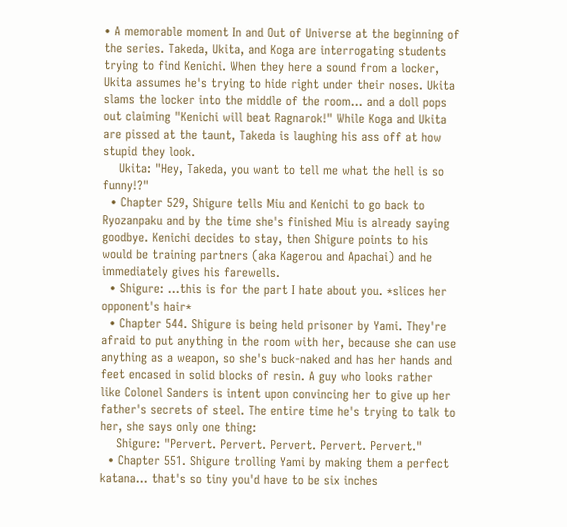• A memorable moment In and Out of Universe at the beginning of the series. Takeda, Ukita, and Koga are interrogating students trying to find Kenichi. When they here a sound from a locker, Ukita assumes he's trying to hide right under their noses. Ukita slams the locker into the middle of the room... and a doll pops out claiming "Kenichi will beat Ragnarok!" While Koga and Ukita are pissed at the taunt, Takeda is laughing his ass off at how stupid they look.
    Ukita: "Hey, Takeda, you want to tell me what the hell is so funny!?"
  • Chapter 529, Shigure tells Miu and Kenichi to go back to Ryozanpaku and by the time she's finished Miu is already saying goodbye. Kenichi decides to stay, then Shigure points to his would be training partners (aka Kagerou and Apachai) and he immediately gives his farewells.
  • Shigure: ...this is for the part I hate about you. *slices her opponent's hair*
  • Chapter 544. Shigure is being held prisoner by Yami. They're afraid to put anything in the room with her, because she can use anything as a weapon, so she's buck-naked and has her hands and feet encased in solid blocks of resin. A guy who looks rather like Colonel Sanders is intent upon convincing her to give up her father's secrets of steel. The entire time he's trying to talk to her, she says only one thing:
    Shigure: "Pervert. Pervert. Pervert. Pervert. Pervert."
  • Chapter 551. Shigure trolling Yami by making them a perfect katana... that's so tiny you'd have to be six inches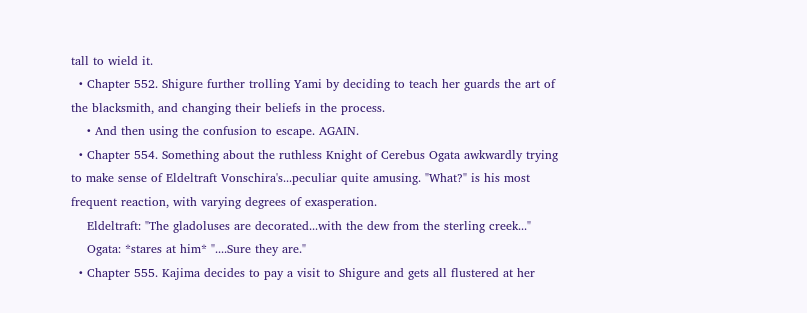tall to wield it.
  • Chapter 552. Shigure further trolling Yami by deciding to teach her guards the art of the blacksmith, and changing their beliefs in the process.
    • And then using the confusion to escape. AGAIN.
  • Chapter 554. Something about the ruthless Knight of Cerebus Ogata awkwardly trying to make sense of Eldeltraft Vonschira's...peculiar quite amusing. "What?" is his most frequent reaction, with varying degrees of exasperation.
    Eldeltraft: "The gladoluses are decorated...with the dew from the sterling creek..."
    Ogata: *stares at him* "....Sure they are."
  • Chapter 555. Kajima decides to pay a visit to Shigure and gets all flustered at her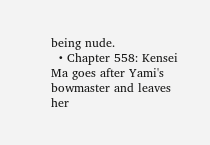being nude.
  • Chapter 558: Kensei Ma goes after Yami's bowmaster and leaves her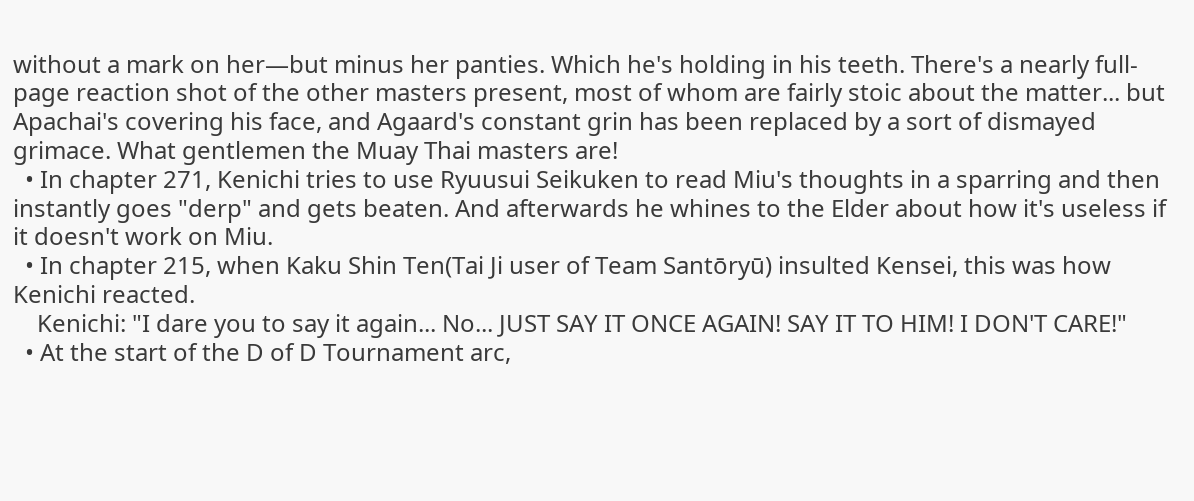without a mark on her—but minus her panties. Which he's holding in his teeth. There's a nearly full-page reaction shot of the other masters present, most of whom are fairly stoic about the matter... but Apachai's covering his face, and Agaard's constant grin has been replaced by a sort of dismayed grimace. What gentlemen the Muay Thai masters are!
  • In chapter 271, Kenichi tries to use Ryuusui Seikuken to read Miu's thoughts in a sparring and then instantly goes "derp" and gets beaten. And afterwards he whines to the Elder about how it's useless if it doesn't work on Miu.
  • In chapter 215, when Kaku Shin Ten(Tai Ji user of Team Santōryū) insulted Kensei, this was how Kenichi reacted.
    Kenichi: "I dare you to say it again... No... JUST SAY IT ONCE AGAIN! SAY IT TO HIM! I DON'T CARE!"
  • At the start of the D of D Tournament arc,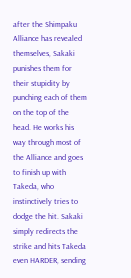after the Shimpaku Alliance has revealed themselves, Sakaki punishes them for their stupidity by punching each of them on the top of the head. He works his way through most of the Alliance and goes to finish up with Takeda, who instinctively tries to dodge the hit. Sakaki simply redirects the strike and hits Takeda even HARDER, sending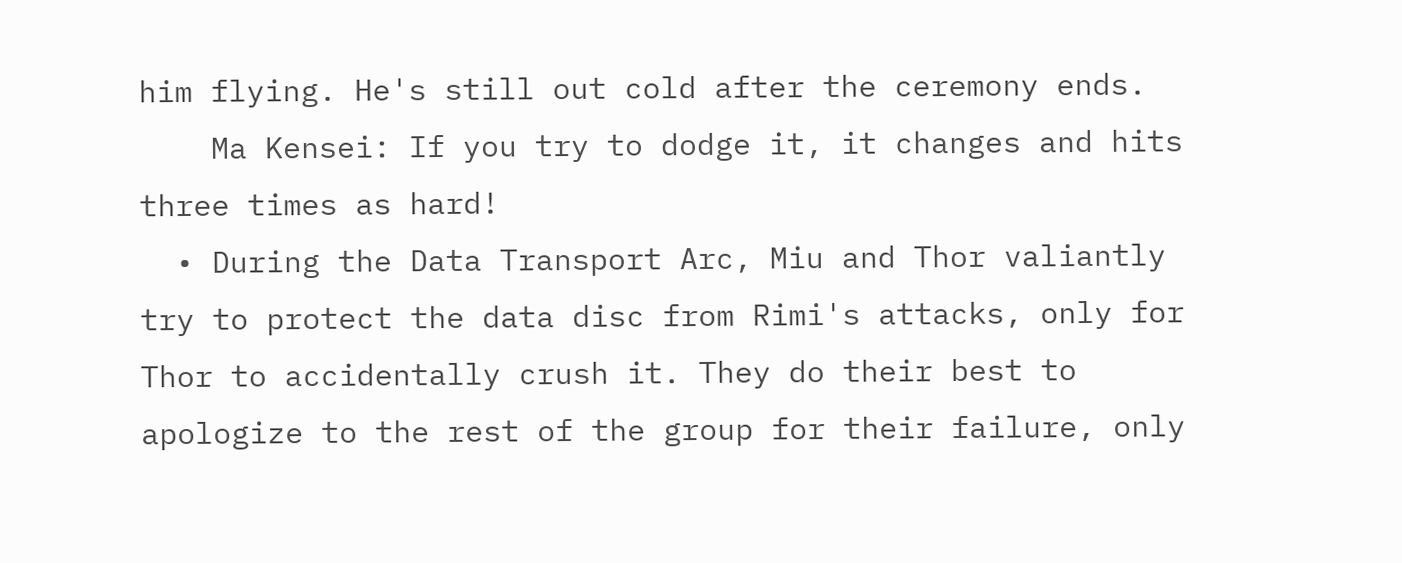him flying. He's still out cold after the ceremony ends.
    Ma Kensei: If you try to dodge it, it changes and hits three times as hard!
  • During the Data Transport Arc, Miu and Thor valiantly try to protect the data disc from Rimi's attacks, only for Thor to accidentally crush it. They do their best to apologize to the rest of the group for their failure, only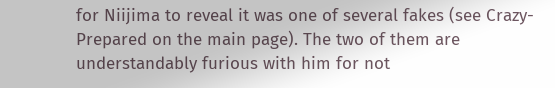for Niijima to reveal it was one of several fakes (see Crazy-Prepared on the main page). The two of them are understandably furious with him for not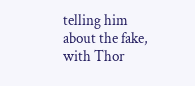telling him about the fake, with Thor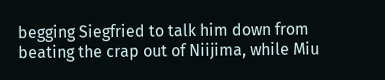begging Siegfried to talk him down from beating the crap out of Niijima, while Miu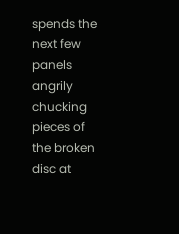spends the next few panels angrily chucking pieces of the broken disc at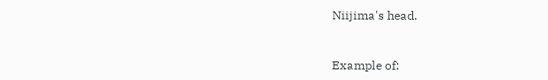Niijima's head.


Example of: